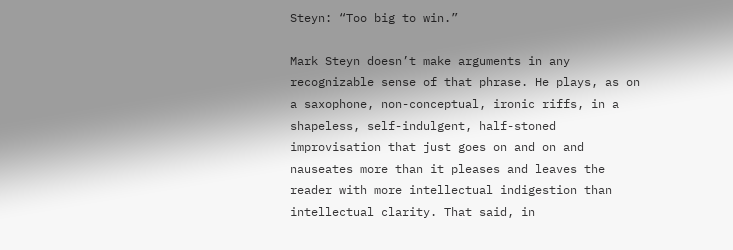Steyn: “Too big to win.”

Mark Steyn doesn’t make arguments in any recognizable sense of that phrase. He plays, as on a saxophone, non-conceptual, ironic riffs, in a shapeless, self-indulgent, half-stoned improvisation that just goes on and on and nauseates more than it pleases and leaves the reader with more intellectual indigestion than intellectual clarity. That said, in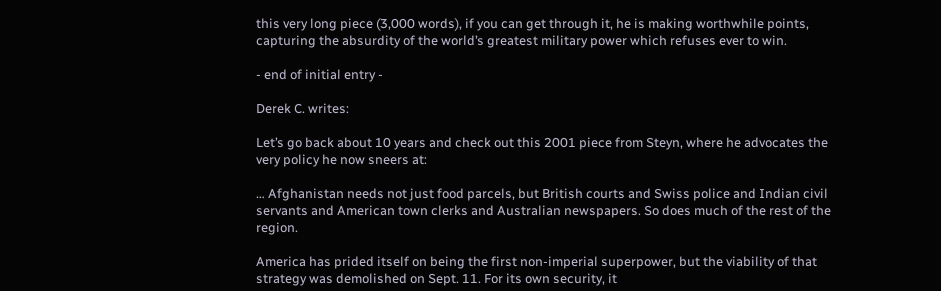this very long piece (3,000 words), if you can get through it, he is making worthwhile points, capturing the absurdity of the world’s greatest military power which refuses ever to win.

- end of initial entry -

Derek C. writes:

Let’s go back about 10 years and check out this 2001 piece from Steyn, where he advocates the very policy he now sneers at:

… Afghanistan needs not just food parcels, but British courts and Swiss police and Indian civil servants and American town clerks and Australian newspapers. So does much of the rest of the region.

America has prided itself on being the first non-imperial superpower, but the viability of that strategy was demolished on Sept. 11. For its own security, it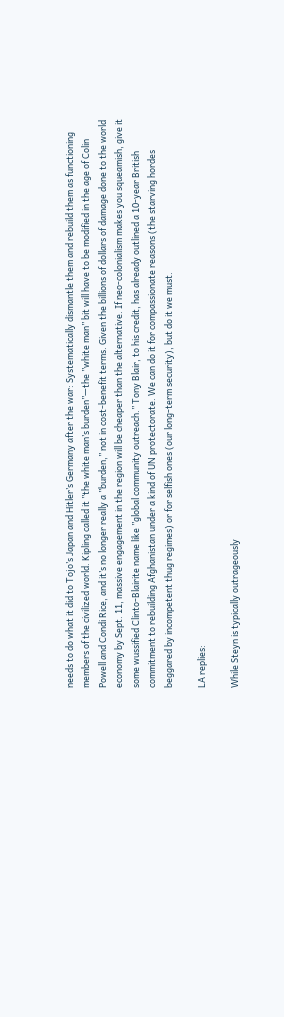needs to do what it did to Tojo’s Japan and Hitler’s Germany after the war: Systematically dismantle them and rebuild them as functioning members of the civilized world. Kipling called it ”the white man’s burden”—the ”white man” bit will have to be modified in the age of Colin Powell and Condi Rice, and it’s no longer really a ”burden,” not in cost-benefit terms. Given the billions of dollars of damage done to the world economy by Sept. 11, massive engagement in the region will be cheaper than the alternative. If neo-colonialism makes you squeamish, give it some wussified Clinto-Blairite name like ”global community outreach.” Tony Blair, to his credit, has already outlined a 10-year British commitment to rebuilding Afghanistan under a kind of UN protectorate. We can do it for compassionate reasons (the starving hordes beggared by incompetent thug regimes) or for selfish ones (our long-term security), but do it we must.

LA replies:

While Steyn is typically outrageously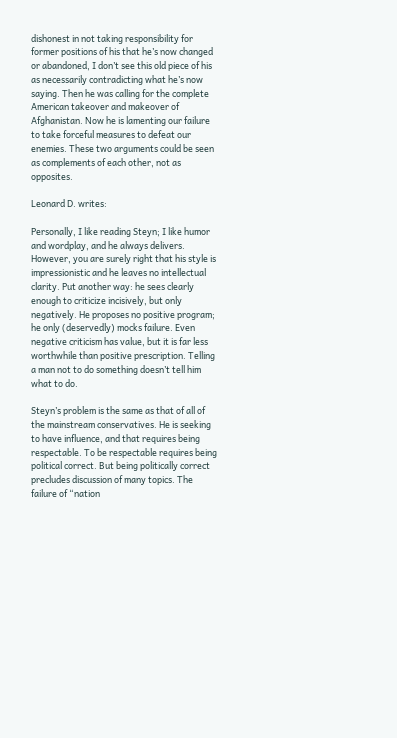dishonest in not taking responsibility for former positions of his that he’s now changed or abandoned, I don’t see this old piece of his as necessarily contradicting what he’s now saying. Then he was calling for the complete American takeover and makeover of Afghanistan. Now he is lamenting our failure to take forceful measures to defeat our enemies. These two arguments could be seen as complements of each other, not as opposites.

Leonard D. writes:

Personally, I like reading Steyn; I like humor and wordplay, and he always delivers. However, you are surely right that his style is impressionistic and he leaves no intellectual clarity. Put another way: he sees clearly enough to criticize incisively, but only negatively. He proposes no positive program; he only (deservedly) mocks failure. Even negative criticism has value, but it is far less worthwhile than positive prescription. Telling a man not to do something doesn’t tell him what to do.

Steyn’s problem is the same as that of all of the mainstream conservatives. He is seeking to have influence, and that requires being respectable. To be respectable requires being political correct. But being politically correct precludes discussion of many topics. The failure of “nation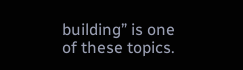building” is one of these topics.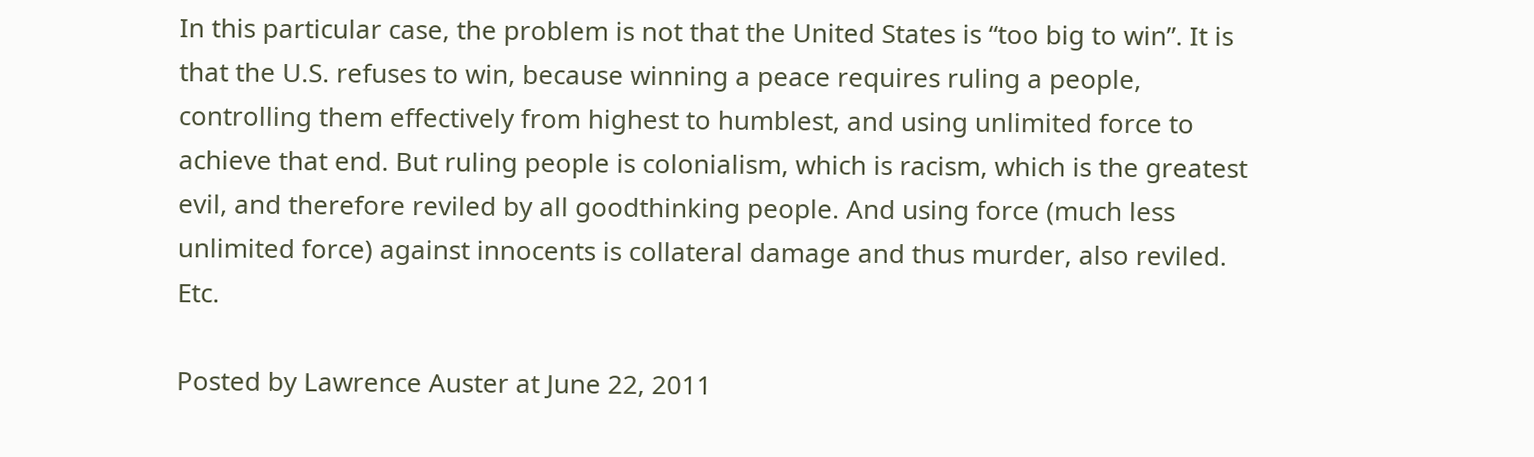In this particular case, the problem is not that the United States is “too big to win”. It is that the U.S. refuses to win, because winning a peace requires ruling a people, controlling them effectively from highest to humblest, and using unlimited force to achieve that end. But ruling people is colonialism, which is racism, which is the greatest evil, and therefore reviled by all goodthinking people. And using force (much less unlimited force) against innocents is collateral damage and thus murder, also reviled. Etc.

Posted by Lawrence Auster at June 22, 2011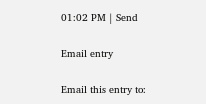01:02 PM | Send

Email entry

Email this entry to: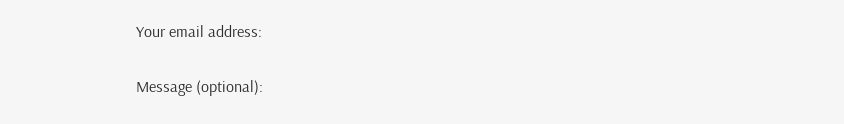Your email address:

Message (optional):